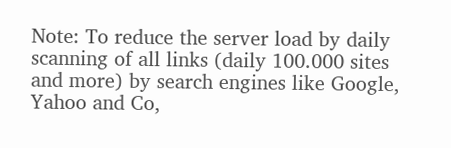Note: To reduce the server load by daily scanning of all links (daily 100.000 sites and more) by search engines like Google, Yahoo and Co,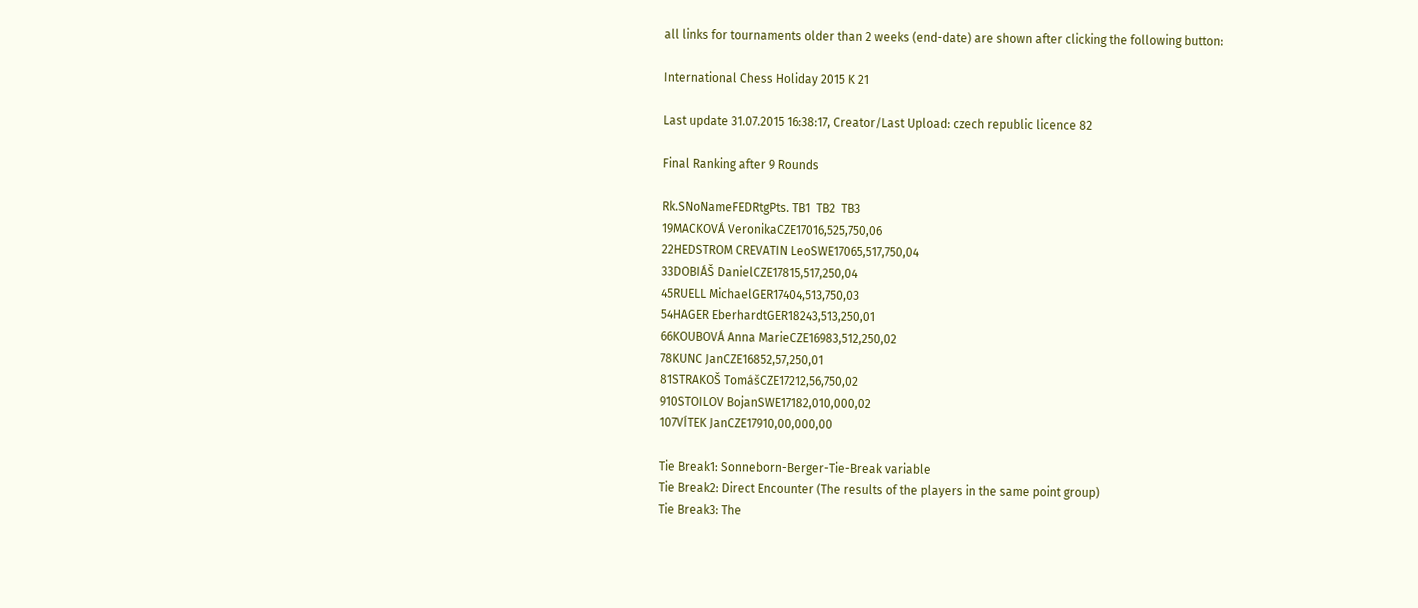all links for tournaments older than 2 weeks (end-date) are shown after clicking the following button:

International Chess Holiday 2015 K 21

Last update 31.07.2015 16:38:17, Creator/Last Upload: czech republic licence 82

Final Ranking after 9 Rounds

Rk.SNoNameFEDRtgPts. TB1  TB2  TB3
19MACKOVÁ VeronikaCZE17016,525,750,06
22HEDSTROM CREVATIN LeoSWE17065,517,750,04
33DOBIÁŠ DanielCZE17815,517,250,04
45RUELL MichaelGER17404,513,750,03
54HAGER EberhardtGER18243,513,250,01
66KOUBOVÁ Anna MarieCZE16983,512,250,02
78KUNC JanCZE16852,57,250,01
81STRAKOŠ TomášCZE17212,56,750,02
910STOILOV BojanSWE17182,010,000,02
107VÍTEK JanCZE17910,00,000,00

Tie Break1: Sonneborn-Berger-Tie-Break variable
Tie Break2: Direct Encounter (The results of the players in the same point group)
Tie Break3: The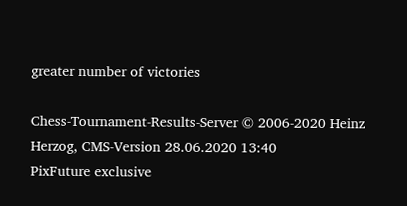greater number of victories

Chess-Tournament-Results-Server © 2006-2020 Heinz Herzog, CMS-Version 28.06.2020 13:40
PixFuture exclusive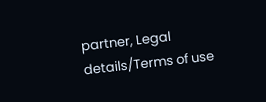partner, Legal details/Terms of use